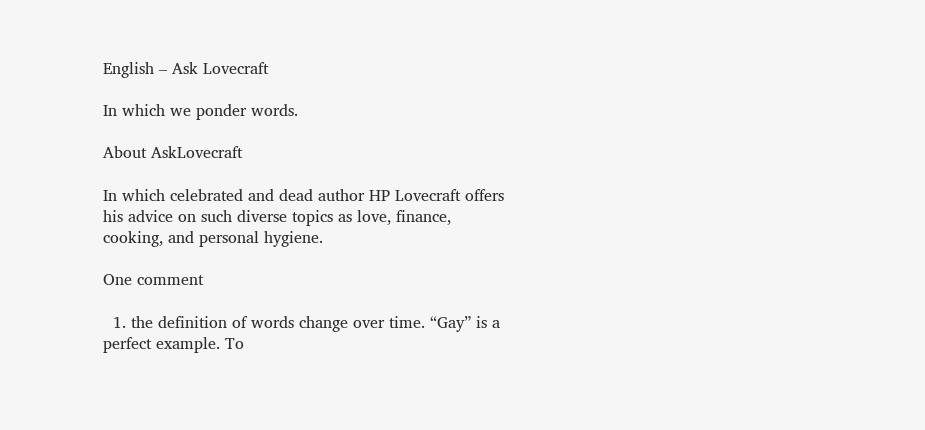English – Ask Lovecraft

In which we ponder words.

About AskLovecraft

In which celebrated and dead author HP Lovecraft offers his advice on such diverse topics as love, finance, cooking, and personal hygiene.

One comment

  1. the definition of words change over time. “Gay” is a perfect example. To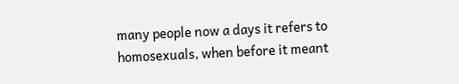many people now a days it refers to homosexuals, when before it meant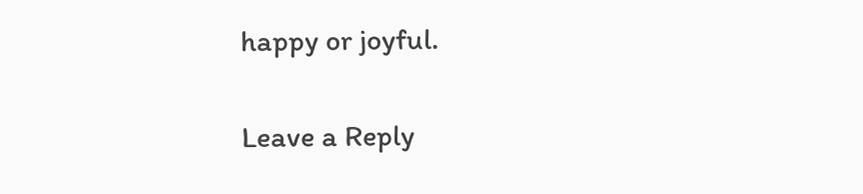happy or joyful.

Leave a Reply